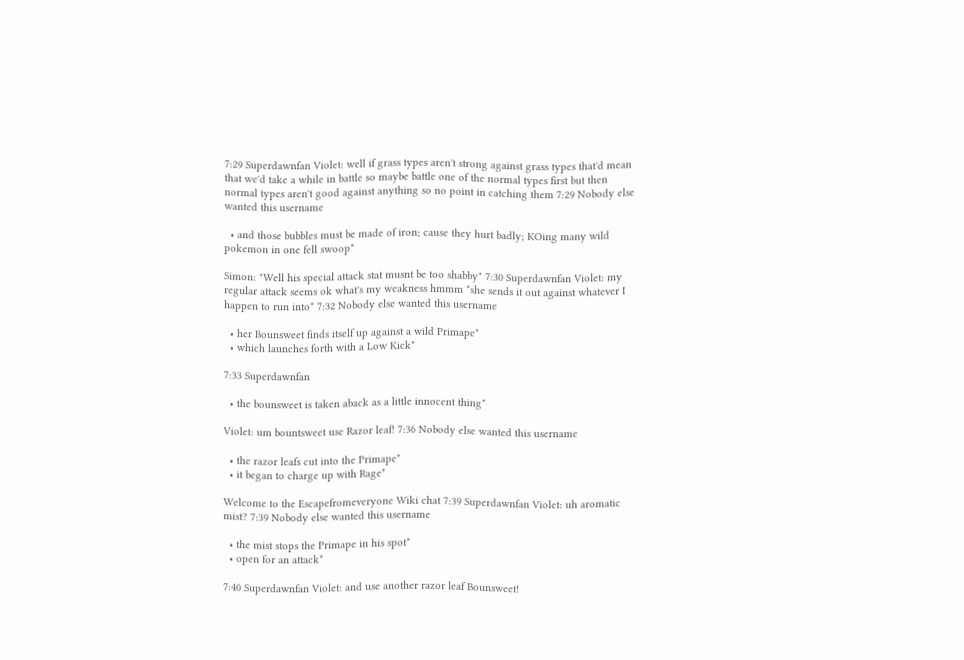7:29 Superdawnfan Violet: well if grass types aren't strong against grass types that'd mean that we'd take a while in battle so maybe battle one of the normal types first but then normal types aren't good against anything so no point in catching them 7:29 Nobody else wanted this username

  • and those bubbles must be made of iron; cause they hurt badly; KOing many wild pokemon in one fell swoop*

Simon: "Well his special attack stat musnt be too shabby" 7:30 Superdawnfan Violet: my regular attack seems ok what's my weakness hmmm *she sends it out against whatever I happen to run into* 7:32 Nobody else wanted this username

  • her Bounsweet finds itself up against a wild Primape*
  • which launches forth with a Low Kick*

7:33 Superdawnfan

  • the bounsweet is taken aback as a little innocent thing*

Violet: um bountsweet use Razor leaf! 7:36 Nobody else wanted this username

  • the razor leafs cut into the Primape*
  • it began to charge up with Rage*

Welcome to the Escapefromeveryone Wiki chat 7:39 Superdawnfan Violet: uh aromatic mist? 7:39 Nobody else wanted this username

  • the mist stops the Primape in his spot*
  • open for an attack*

7:40 Superdawnfan Violet: and use another razor leaf Bounsweet!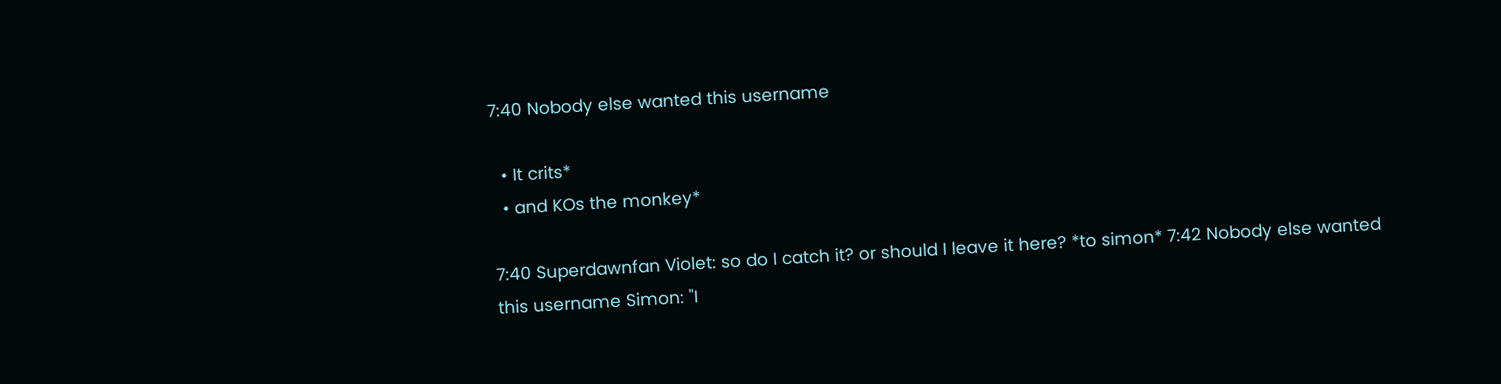7:40 Nobody else wanted this username

  • It crits*
  • and KOs the monkey*

7:40 Superdawnfan Violet: so do I catch it? or should I leave it here? *to simon* 7:42 Nobody else wanted this username Simon: "I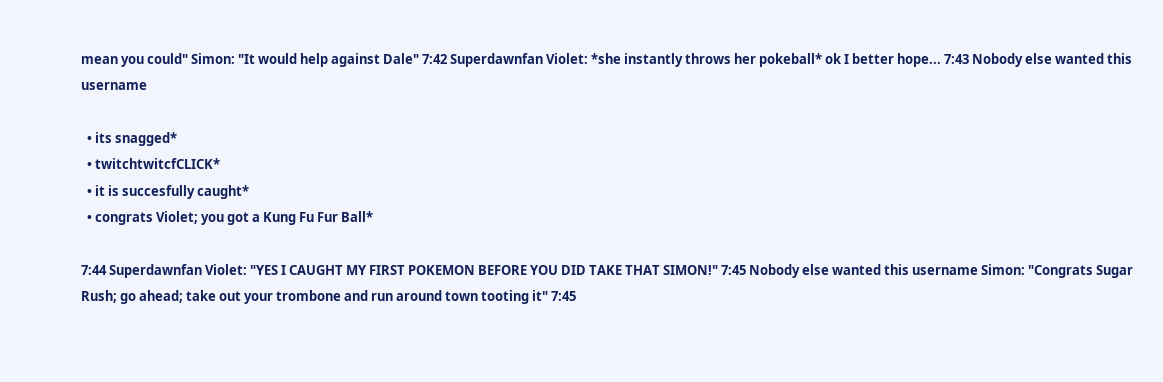mean you could" Simon: "It would help against Dale" 7:42 Superdawnfan Violet: *she instantly throws her pokeball* ok I better hope... 7:43 Nobody else wanted this username

  • its snagged*
  • twitchtwitcfCLICK*
  • it is succesfully caught*
  • congrats Violet; you got a Kung Fu Fur Ball*

7:44 Superdawnfan Violet: "YES I CAUGHT MY FIRST POKEMON BEFORE YOU DID TAKE THAT SIMON!" 7:45 Nobody else wanted this username Simon: "Congrats Sugar Rush; go ahead; take out your trombone and run around town tooting it" 7:45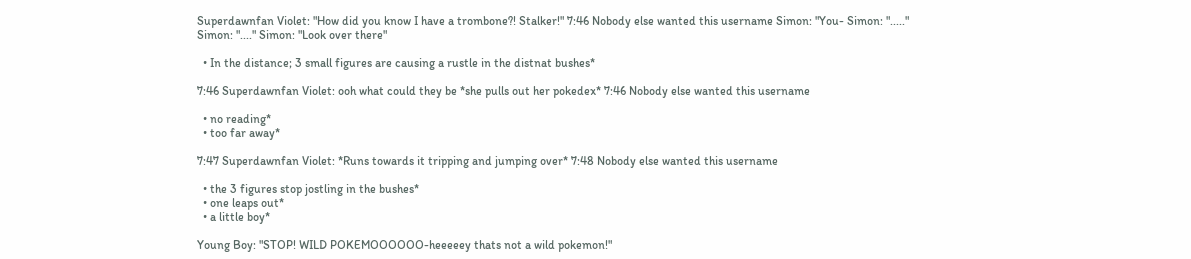Superdawnfan Violet: "How did you know I have a trombone?! Stalker!" 7:46 Nobody else wanted this username Simon: "You- Simon: "....." Simon: "...." Simon: "Look over there"

  • In the distance; 3 small figures are causing a rustle in the distnat bushes*

7:46 Superdawnfan Violet: ooh what could they be *she pulls out her pokedex* 7:46 Nobody else wanted this username

  • no reading*
  • too far away*

7:47 Superdawnfan Violet: *Runs towards it tripping and jumping over* 7:48 Nobody else wanted this username

  • the 3 figures stop jostling in the bushes*
  • one leaps out*
  • a little boy*

Young Boy: "STOP! WILD POKEMOOOOOO-heeeeey thats not a wild pokemon!"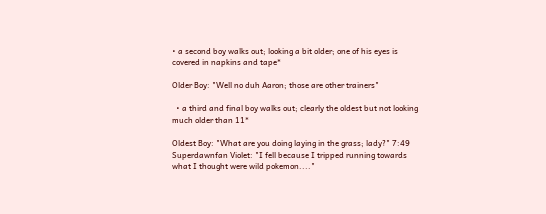• a second boy walks out; looking a bit older; one of his eyes is covered in napkins and tape*

Older Boy: "Well no duh Aaron; those are other trainers"

  • a third and final boy walks out; clearly the oldest but not looking much older than 11*

Oldest Boy: "What are you doing laying in the grass; lady?" 7:49 Superdawnfan Violet: "I fell because I tripped running towards what I thought were wild pokemon...."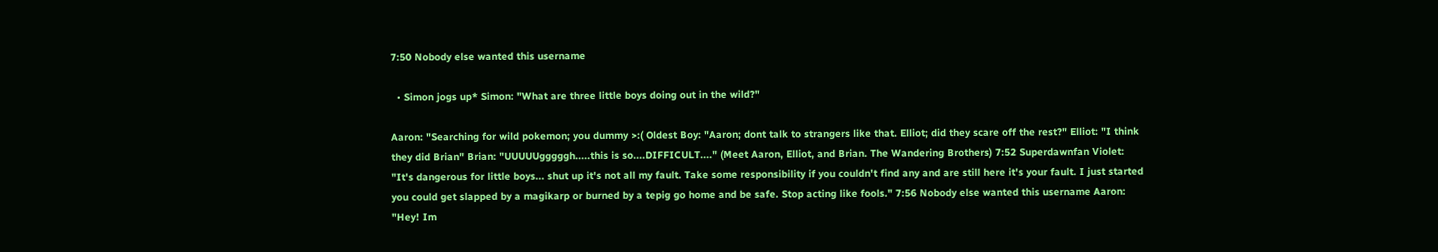7:50 Nobody else wanted this username

  • Simon jogs up* Simon: "What are three little boys doing out in the wild?"

Aaron: "Searching for wild pokemon; you dummy >:( Oldest Boy: "Aaron; dont talk to strangers like that. Elliot; did they scare off the rest?" Elliot: "I think they did Brian" Brian: "UUUUUgggggh.....this is so....DIFFICULT...." (Meet Aaron, Elliot, and Brian. The Wandering Brothers) 7:52 Superdawnfan Violet: "It's dangerous for little boys... shut up it's not all my fault. Take some responsibility if you couldn't find any and are still here it's your fault. I just started you could get slapped by a magikarp or burned by a tepig go home and be safe. Stop acting like fools." 7:56 Nobody else wanted this username Aaron: "Hey! Im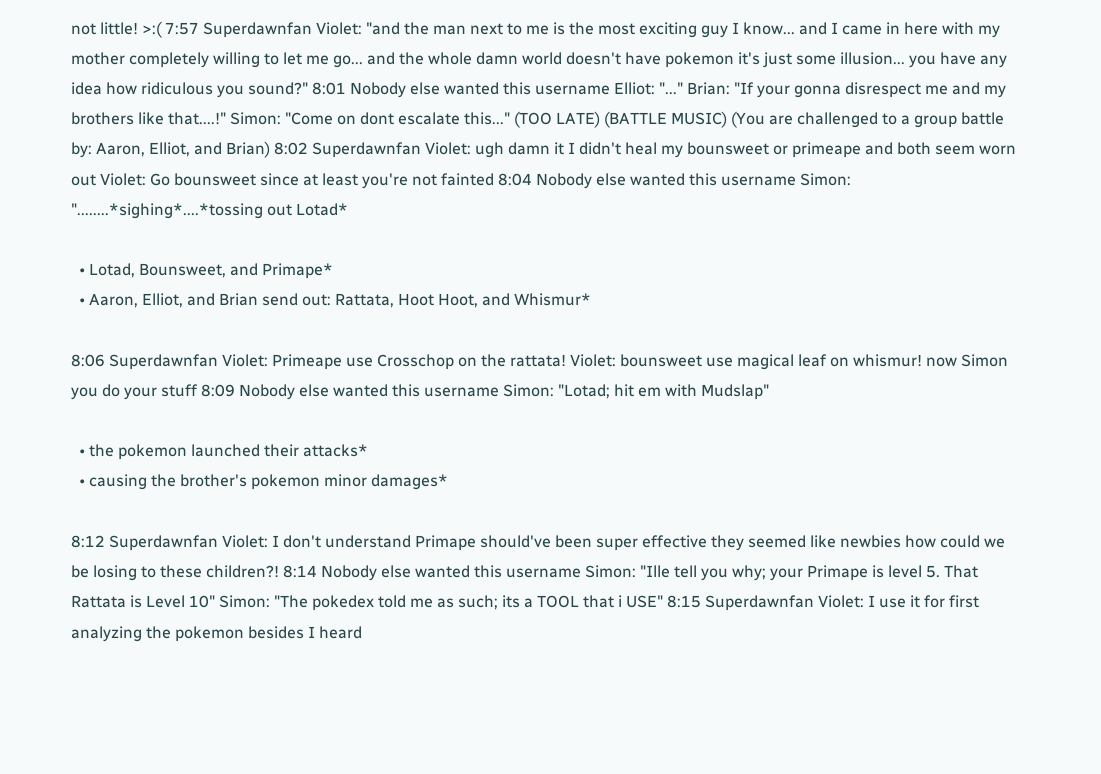not little! >:( 7:57 Superdawnfan Violet: "and the man next to me is the most exciting guy I know... and I came in here with my mother completely willing to let me go... and the whole damn world doesn't have pokemon it's just some illusion... you have any idea how ridiculous you sound?" 8:01 Nobody else wanted this username Elliot: "..." Brian: "If your gonna disrespect me and my brothers like that....!" Simon: "Come on dont escalate this..." (TOO LATE) (BATTLE MUSIC) (You are challenged to a group battle by: Aaron, Elliot, and Brian) 8:02 Superdawnfan Violet: ugh damn it I didn't heal my bounsweet or primeape and both seem worn out Violet: Go bounsweet since at least you're not fainted 8:04 Nobody else wanted this username Simon: "........*sighing*....*tossing out Lotad*

  • Lotad, Bounsweet, and Primape*
  • Aaron, Elliot, and Brian send out: Rattata, Hoot Hoot, and Whismur*

8:06 Superdawnfan Violet: Primeape use Crosschop on the rattata! Violet: bounsweet use magical leaf on whismur! now Simon you do your stuff 8:09 Nobody else wanted this username Simon: "Lotad; hit em with Mudslap"

  • the pokemon launched their attacks*
  • causing the brother's pokemon minor damages*

8:12 Superdawnfan Violet: I don't understand Primape should've been super effective they seemed like newbies how could we be losing to these children?! 8:14 Nobody else wanted this username Simon: "Ille tell you why; your Primape is level 5. That Rattata is Level 10" Simon: "The pokedex told me as such; its a TOOL that i USE" 8:15 Superdawnfan Violet: I use it for first analyzing the pokemon besides I heard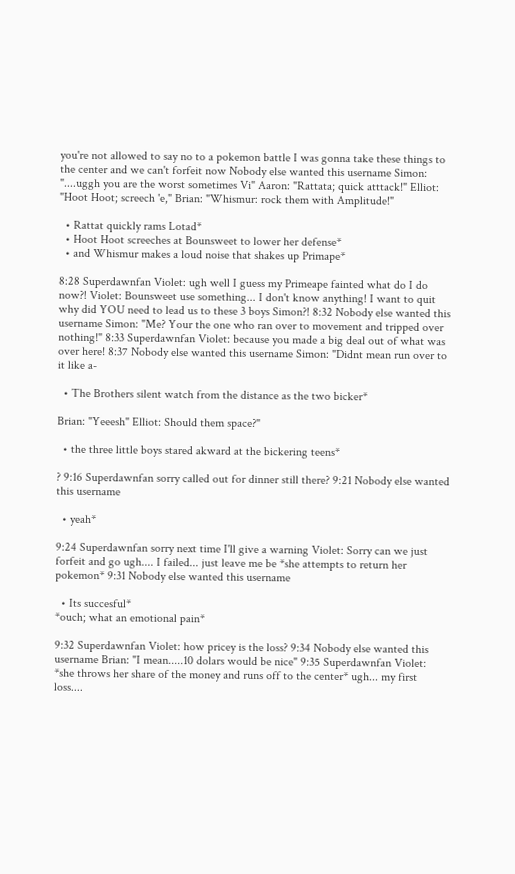you're not allowed to say no to a pokemon battle I was gonna take these things to the center and we can't forfeit now Nobody else wanted this username Simon: "....uggh you are the worst sometimes Vi" Aaron: "Rattata; quick atttack!" Elliot: "Hoot Hoot; screech 'e," Brian: "Whismur: rock them with Amplitude!"

  • Rattat quickly rams Lotad*
  • Hoot Hoot screeches at Bounsweet to lower her defense*
  • and Whismur makes a loud noise that shakes up Primape*

8:28 Superdawnfan Violet: ugh well I guess my Primeape fainted what do I do now?! Violet: Bounsweet use something... I don't know anything! I want to quit why did YOU need to lead us to these 3 boys Simon?! 8:32 Nobody else wanted this username Simon: "Me? Your the one who ran over to movement and tripped over nothing!" 8:33 Superdawnfan Violet: because you made a big deal out of what was over here! 8:37 Nobody else wanted this username Simon: "Didnt mean run over to it like a-

  • The Brothers silent watch from the distance as the two bicker*

Brian: "Yeeesh" Elliot: Should them space?"

  • the three little boys stared akward at the bickering teens*

? 9:16 Superdawnfan sorry called out for dinner still there? 9:21 Nobody else wanted this username

  • yeah*

9:24 Superdawnfan sorry next time I'll give a warning Violet: Sorry can we just forfeit and go ugh.... I failed... just leave me be *she attempts to return her pokemon* 9:31 Nobody else wanted this username

  • Its succesful*
*ouch; what an emotional pain*

9:32 Superdawnfan Violet: how pricey is the loss? 9:34 Nobody else wanted this username Brian: "I mean.....10 dolars would be nice" 9:35 Superdawnfan Violet: *she throws her share of the money and runs off to the center* ugh... my first loss....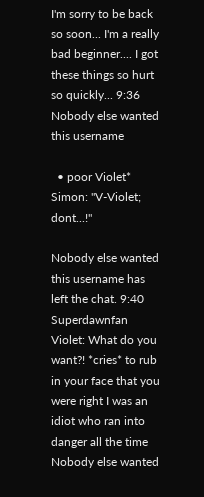I'm sorry to be back so soon... I'm a really bad beginner.... I got these things so hurt so quickly... 9:36 Nobody else wanted this username

  • poor Violet*
Simon: "V-Violet; dont...!"

Nobody else wanted this username has left the chat. 9:40 Superdawnfan Violet: What do you want?! *cries* to rub in your face that you were right I was an idiot who ran into danger all the time Nobody else wanted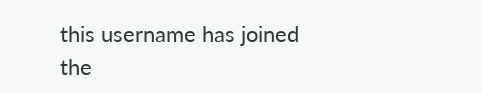this username has joined the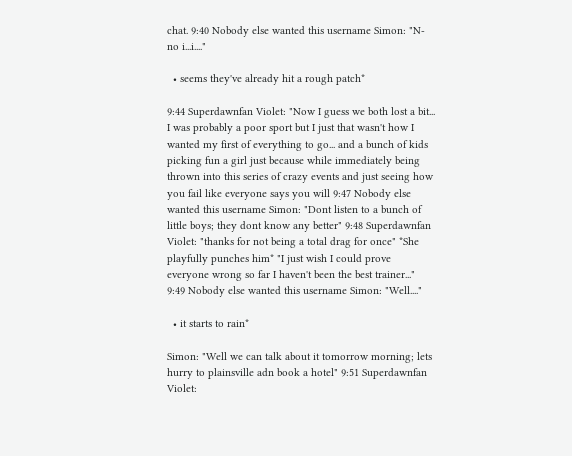chat. 9:40 Nobody else wanted this username Simon: "N-no i...i...."

  • seems they've already hit a rough patch*

9:44 Superdawnfan Violet: "Now I guess we both lost a bit... I was probably a poor sport but I just that wasn't how I wanted my first of everything to go... and a bunch of kids picking fun a girl just because while immediately being thrown into this series of crazy events and just seeing how you fail like everyone says you will 9:47 Nobody else wanted this username Simon: "Dont listen to a bunch of little boys; they dont know any better" 9:48 Superdawnfan Violet: "thanks for not being a total drag for once" *She playfully punches him* "I just wish I could prove everyone wrong so far I haven't been the best trainer..." 9:49 Nobody else wanted this username Simon: "Well...."

  • it starts to rain*

Simon: "Well we can talk about it tomorrow morning; lets hurry to plainsville adn book a hotel" 9:51 Superdawnfan Violet: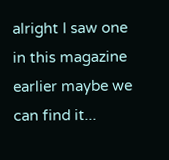alright I saw one in this magazine earlier maybe we can find it...